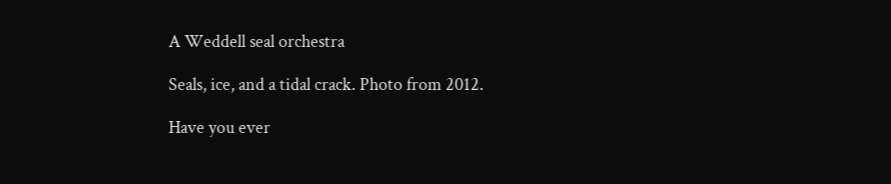A Weddell seal orchestra

Seals, ice, and a tidal crack. Photo from 2012.

Have you ever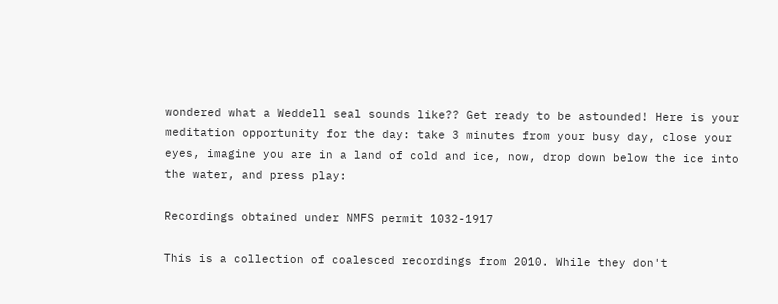wondered what a Weddell seal sounds like?? Get ready to be astounded! Here is your meditation opportunity for the day: take 3 minutes from your busy day, close your eyes, imagine you are in a land of cold and ice, now, drop down below the ice into the water, and press play:

Recordings obtained under NMFS permit 1032-1917

This is a collection of coalesced recordings from 2010. While they don't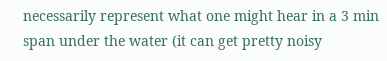necessarily represent what one might hear in a 3 min span under the water (it can get pretty noisy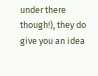under there though!), they do give you an idea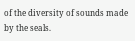of the diversity of sounds made by the seals.